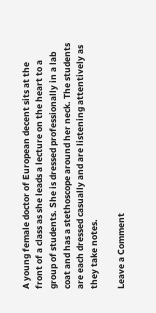A young female doctor of European decent sits at the front of a class as she leads a lecture on the heart to a group of students. She is dressed professionally in a lab coat and has a stethoscope around her neck. The students are each dressed casually and are listening attentively as they take notes.

Leave a Comment